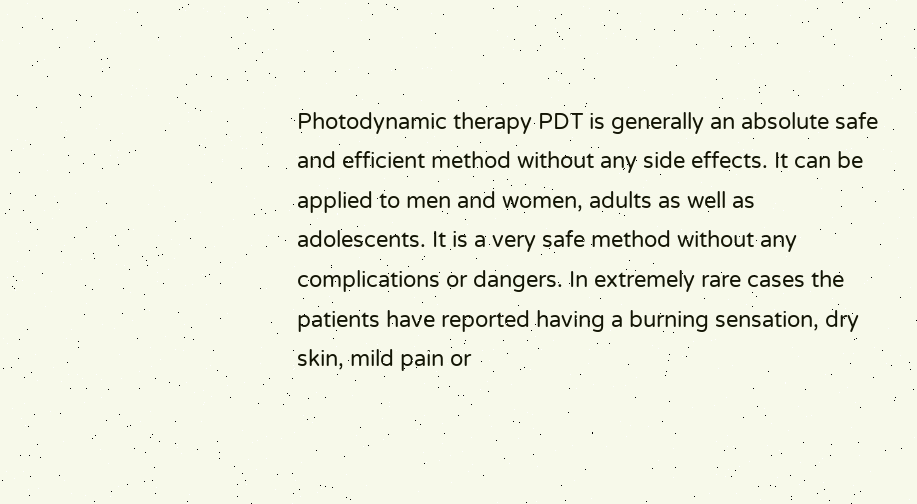Photodynamic therapy PDT is generally an absolute safe and efficient method without any side effects. It can be applied to men and women, adults as well as adolescents. It is a very safe method without any complications or dangers. In extremely rare cases the patients have reported having a burning sensation, dry skin, mild pain or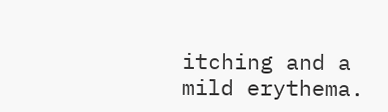itching and a mild erythema.